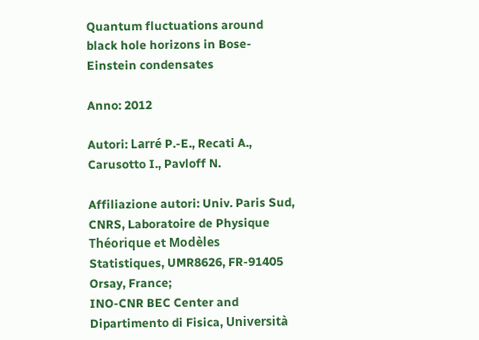Quantum fluctuations around black hole horizons in Bose-Einstein condensates

Anno: 2012

Autori: Larré P.-E., Recati A., Carusotto I., Pavloff N.

Affiliazione autori: Univ. Paris Sud, CNRS, Laboratoire de Physique Théorique et Modèles Statistiques, UMR8626, FR-91405 Orsay, France;
INO-CNR BEC Center and Dipartimento di Fisica, Università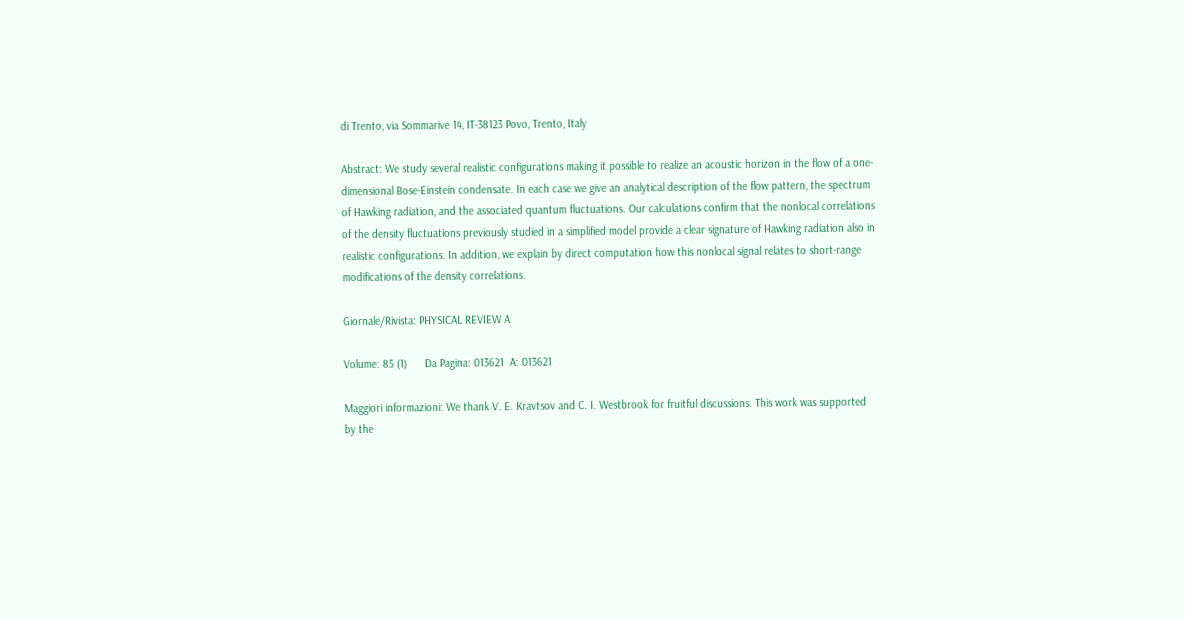di Trento, via Sommarive 14, IT-38123 Povo, Trento, Italy

Abstract: We study several realistic configurations making it possible to realize an acoustic horizon in the flow of a one-dimensional Bose-Einstein condensate. In each case we give an analytical description of the flow pattern, the spectrum of Hawking radiation, and the associated quantum fluctuations. Our calculations confirm that the nonlocal correlations of the density fluctuations previously studied in a simplified model provide a clear signature of Hawking radiation also in realistic configurations. In addition, we explain by direct computation how this nonlocal signal relates to short-range modifications of the density correlations.

Giornale/Rivista: PHYSICAL REVIEW A

Volume: 85 (1)      Da Pagina: 013621  A: 013621

Maggiori informazioni: We thank V. E. Kravtsov and C. I. Westbrook for fruitful discussions. This work was supported by the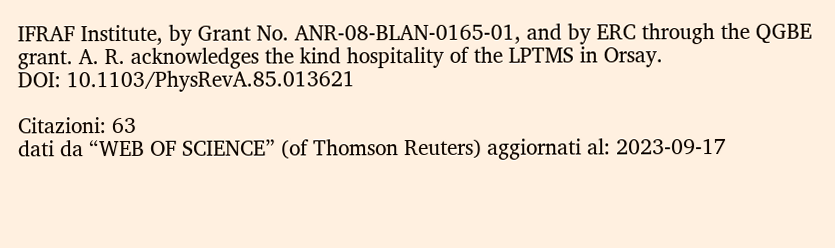IFRAF Institute, by Grant No. ANR-08-BLAN-0165-01, and by ERC through the QGBE grant. A. R. acknowledges the kind hospitality of the LPTMS in Orsay.
DOI: 10.1103/PhysRevA.85.013621

Citazioni: 63
dati da “WEB OF SCIENCE” (of Thomson Reuters) aggiornati al: 2023-09-17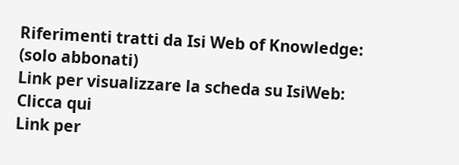Riferimenti tratti da Isi Web of Knowledge: (solo abbonati)
Link per visualizzare la scheda su IsiWeb: Clicca qui
Link per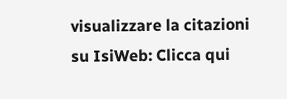visualizzare la citazioni su IsiWeb: Clicca qui